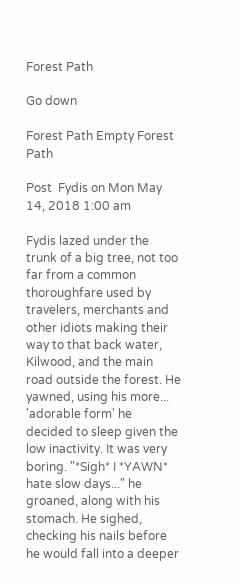Forest Path

Go down

Forest Path Empty Forest Path

Post  Fydis on Mon May 14, 2018 1:00 am

Fydis lazed under the trunk of a big tree, not too far from a common thoroughfare used by travelers, merchants and other idiots making their way to that back water, Kilwood, and the main road outside the forest. He yawned, using his more... 'adorable form' he decided to sleep given the low inactivity. It was very boring. "*Sigh* I *YAWN* hate slow days..." he groaned, along with his stomach. He sighed, checking his nails before he would fall into a deeper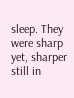sleep. They were sharp yet, sharper still in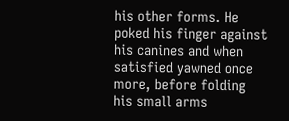his other forms. He poked his finger against his canines and when satisfied yawned once more, before folding his small arms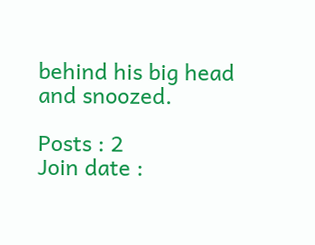behind his big head and snoozed.

Posts : 2
Join date :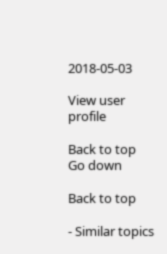2018-05-03

View user profile

Back to top Go down

Back to top

- Similar topics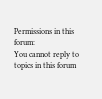Permissions in this forum:
You cannot reply to topics in this forum